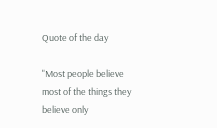Quote of the day

"Most people believe most of the things they believe only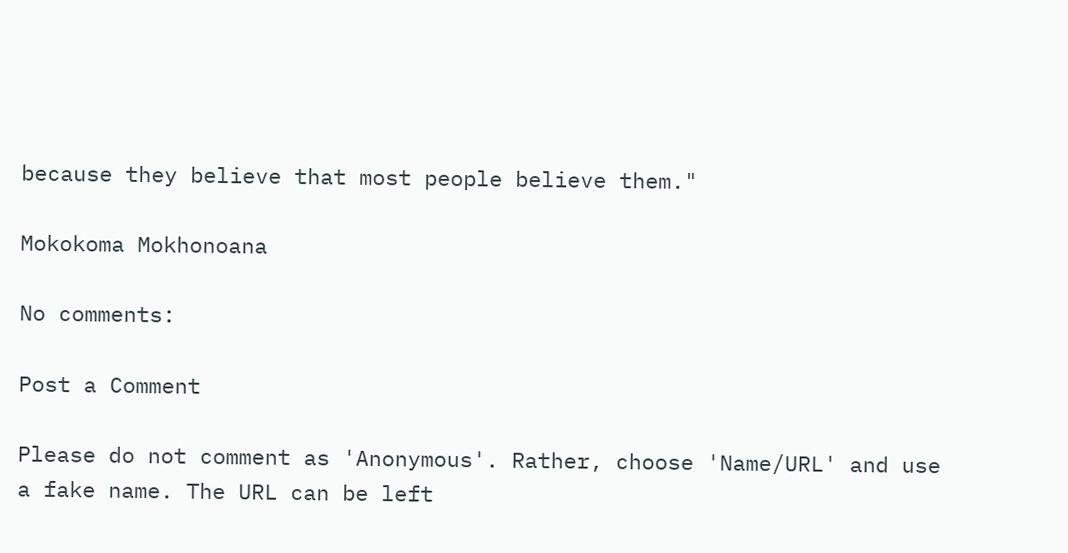because they believe that most people believe them."

Mokokoma Mokhonoana

No comments:

Post a Comment

Please do not comment as 'Anonymous'. Rather, choose 'Name/URL' and use a fake name. The URL can be left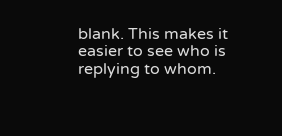blank. This makes it easier to see who is replying to whom.